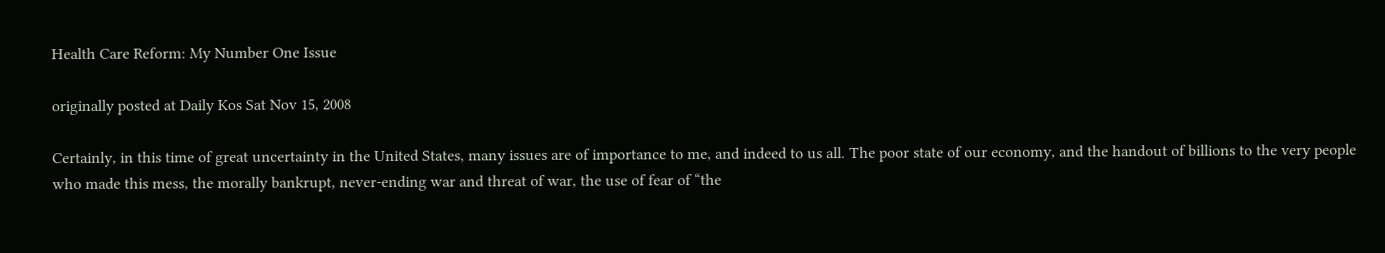Health Care Reform: My Number One Issue

originally posted at Daily Kos Sat Nov 15, 2008

Certainly, in this time of great uncertainty in the United States, many issues are of importance to me, and indeed to us all. The poor state of our economy, and the handout of billions to the very people who made this mess, the morally bankrupt, never-ending war and threat of war, the use of fear of “the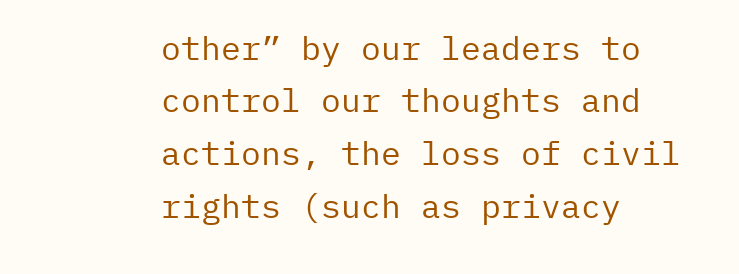other” by our leaders to control our thoughts and actions, the loss of civil rights (such as privacy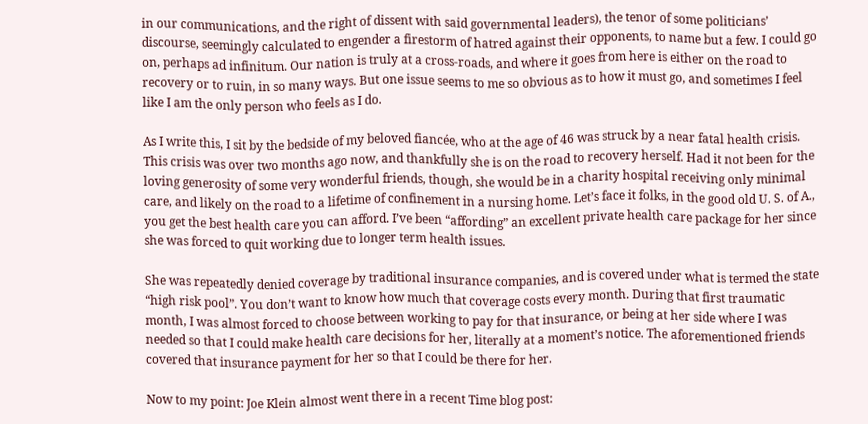in our communications, and the right of dissent with said governmental leaders), the tenor of some politicians’ discourse, seemingly calculated to engender a firestorm of hatred against their opponents, to name but a few. I could go on, perhaps ad infinitum. Our nation is truly at a cross-roads, and where it goes from here is either on the road to recovery or to ruin, in so many ways. But one issue seems to me so obvious as to how it must go, and sometimes I feel like I am the only person who feels as I do.

As I write this, I sit by the bedside of my beloved fiancée, who at the age of 46 was struck by a near fatal health crisis. This crisis was over two months ago now, and thankfully she is on the road to recovery herself. Had it not been for the loving generosity of some very wonderful friends, though, she would be in a charity hospital receiving only minimal care, and likely on the road to a lifetime of confinement in a nursing home. Let’s face it folks, in the good old U. S. of A., you get the best health care you can afford. I’ve been “affording” an excellent private health care package for her since she was forced to quit working due to longer term health issues.

She was repeatedly denied coverage by traditional insurance companies, and is covered under what is termed the state “high risk pool”. You don’t want to know how much that coverage costs every month. During that first traumatic month, I was almost forced to choose between working to pay for that insurance, or being at her side where I was needed so that I could make health care decisions for her, literally at a moment’s notice. The aforementioned friends covered that insurance payment for her so that I could be there for her.

Now to my point: Joe Klein almost went there in a recent Time blog post: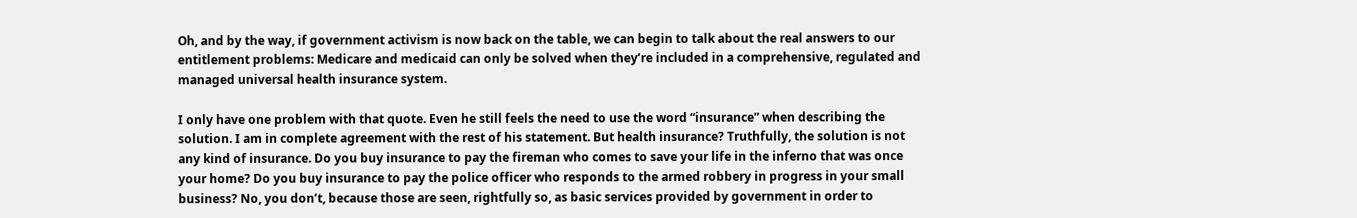Oh, and by the way, if government activism is now back on the table, we can begin to talk about the real answers to our entitlement problems: Medicare and medicaid can only be solved when they’re included in a comprehensive, regulated and managed universal health insurance system.

I only have one problem with that quote. Even he still feels the need to use the word “insurance” when describing the solution. I am in complete agreement with the rest of his statement. But health insurance? Truthfully, the solution is not any kind of insurance. Do you buy insurance to pay the fireman who comes to save your life in the inferno that was once your home? Do you buy insurance to pay the police officer who responds to the armed robbery in progress in your small business? No, you don’t, because those are seen, rightfully so, as basic services provided by government in order to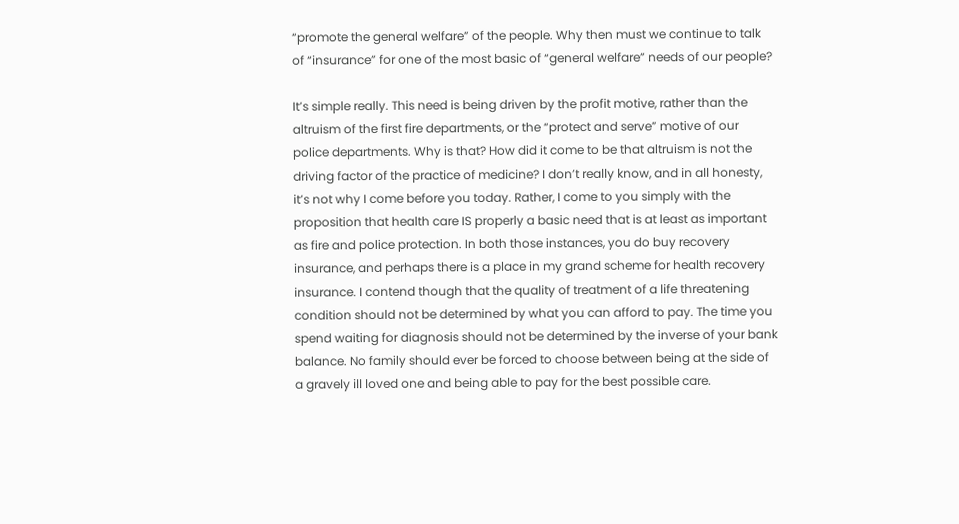“promote the general welfare” of the people. Why then must we continue to talk of “insurance” for one of the most basic of “general welfare” needs of our people?

It’s simple really. This need is being driven by the profit motive, rather than the altruism of the first fire departments, or the “protect and serve” motive of our police departments. Why is that? How did it come to be that altruism is not the driving factor of the practice of medicine? I don’t really know, and in all honesty, it’s not why I come before you today. Rather, I come to you simply with the proposition that health care IS properly a basic need that is at least as important as fire and police protection. In both those instances, you do buy recovery insurance, and perhaps there is a place in my grand scheme for health recovery insurance. I contend though that the quality of treatment of a life threatening condition should not be determined by what you can afford to pay. The time you spend waiting for diagnosis should not be determined by the inverse of your bank balance. No family should ever be forced to choose between being at the side of a gravely ill loved one and being able to pay for the best possible care.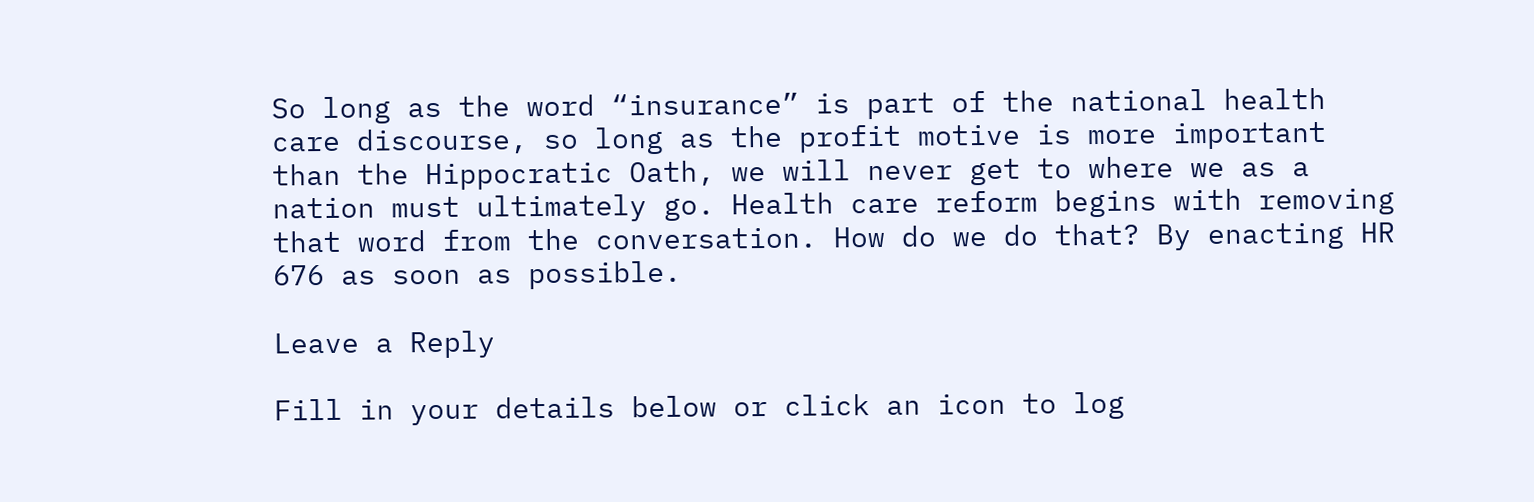So long as the word “insurance” is part of the national health care discourse, so long as the profit motive is more important than the Hippocratic Oath, we will never get to where we as a nation must ultimately go. Health care reform begins with removing that word from the conversation. How do we do that? By enacting HR 676 as soon as possible.

Leave a Reply

Fill in your details below or click an icon to log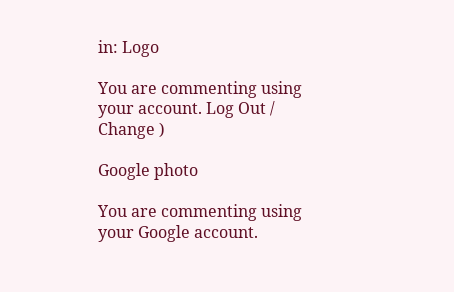in: Logo

You are commenting using your account. Log Out /  Change )

Google photo

You are commenting using your Google account.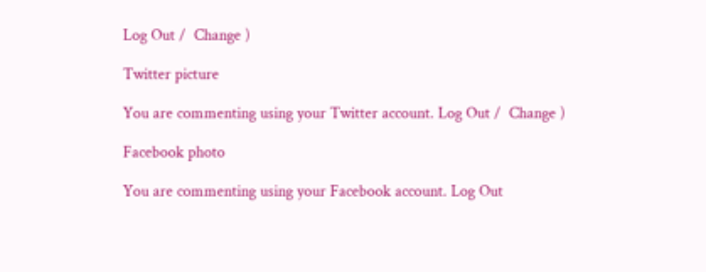Log Out /  Change )

Twitter picture

You are commenting using your Twitter account. Log Out /  Change )

Facebook photo

You are commenting using your Facebook account. Log Out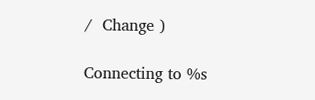/  Change )

Connecting to %s